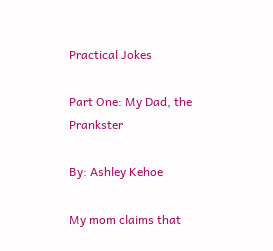Practical Jokes

Part One: My Dad, the Prankster

By: Ashley Kehoe

My mom claims that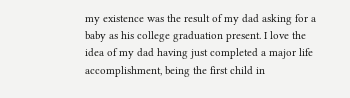my existence was the result of my dad asking for a baby as his college graduation present. I love the idea of my dad having just completed a major life accomplishment, being the first child in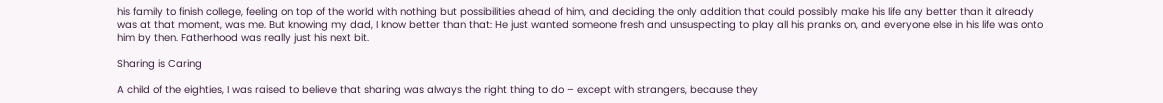his family to finish college, feeling on top of the world with nothing but possibilities ahead of him, and deciding the only addition that could possibly make his life any better than it already was at that moment, was me. But knowing my dad, I know better than that: He just wanted someone fresh and unsuspecting to play all his pranks on, and everyone else in his life was onto him by then. Fatherhood was really just his next bit.

Sharing is Caring

A child of the eighties, I was raised to believe that sharing was always the right thing to do – except with strangers, because they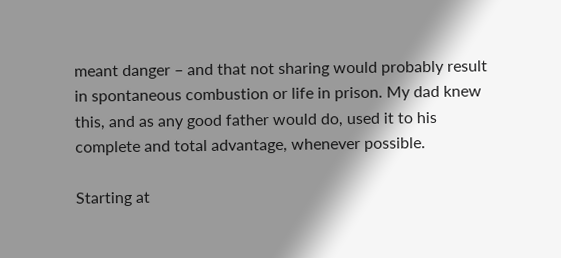meant danger – and that not sharing would probably result in spontaneous combustion or life in prison. My dad knew this, and as any good father would do, used it to his complete and total advantage, whenever possible.

Starting at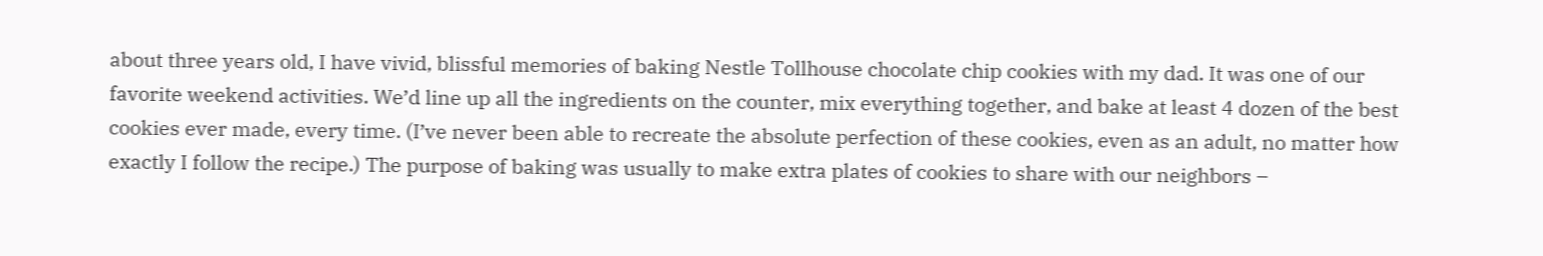about three years old, I have vivid, blissful memories of baking Nestle Tollhouse chocolate chip cookies with my dad. It was one of our favorite weekend activities. We’d line up all the ingredients on the counter, mix everything together, and bake at least 4 dozen of the best cookies ever made, every time. (I’ve never been able to recreate the absolute perfection of these cookies, even as an adult, no matter how exactly I follow the recipe.) The purpose of baking was usually to make extra plates of cookies to share with our neighbors –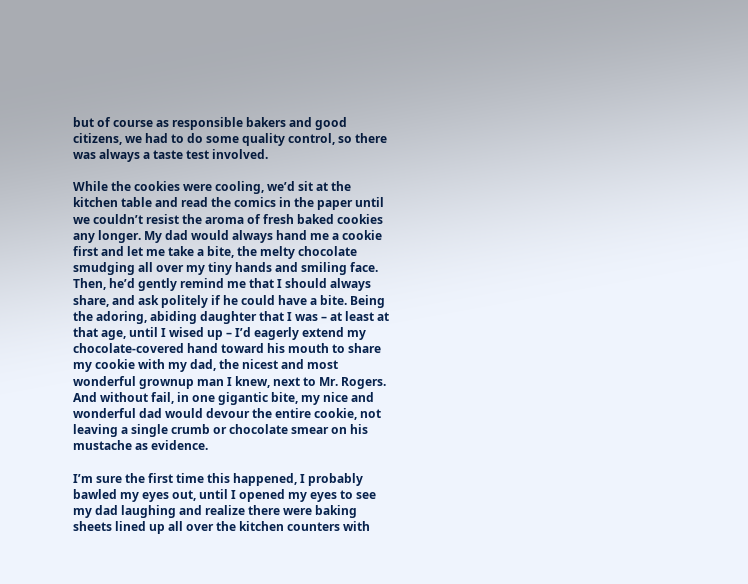but of course as responsible bakers and good citizens, we had to do some quality control, so there was always a taste test involved.

While the cookies were cooling, we’d sit at the kitchen table and read the comics in the paper until we couldn’t resist the aroma of fresh baked cookies any longer. My dad would always hand me a cookie first and let me take a bite, the melty chocolate smudging all over my tiny hands and smiling face. Then, he’d gently remind me that I should always share, and ask politely if he could have a bite. Being the adoring, abiding daughter that I was – at least at that age, until I wised up – I’d eagerly extend my chocolate-covered hand toward his mouth to share my cookie with my dad, the nicest and most wonderful grownup man I knew, next to Mr. Rogers. And without fail, in one gigantic bite, my nice and wonderful dad would devour the entire cookie, not leaving a single crumb or chocolate smear on his mustache as evidence.

I’m sure the first time this happened, I probably bawled my eyes out, until I opened my eyes to see my dad laughing and realize there were baking sheets lined up all over the kitchen counters with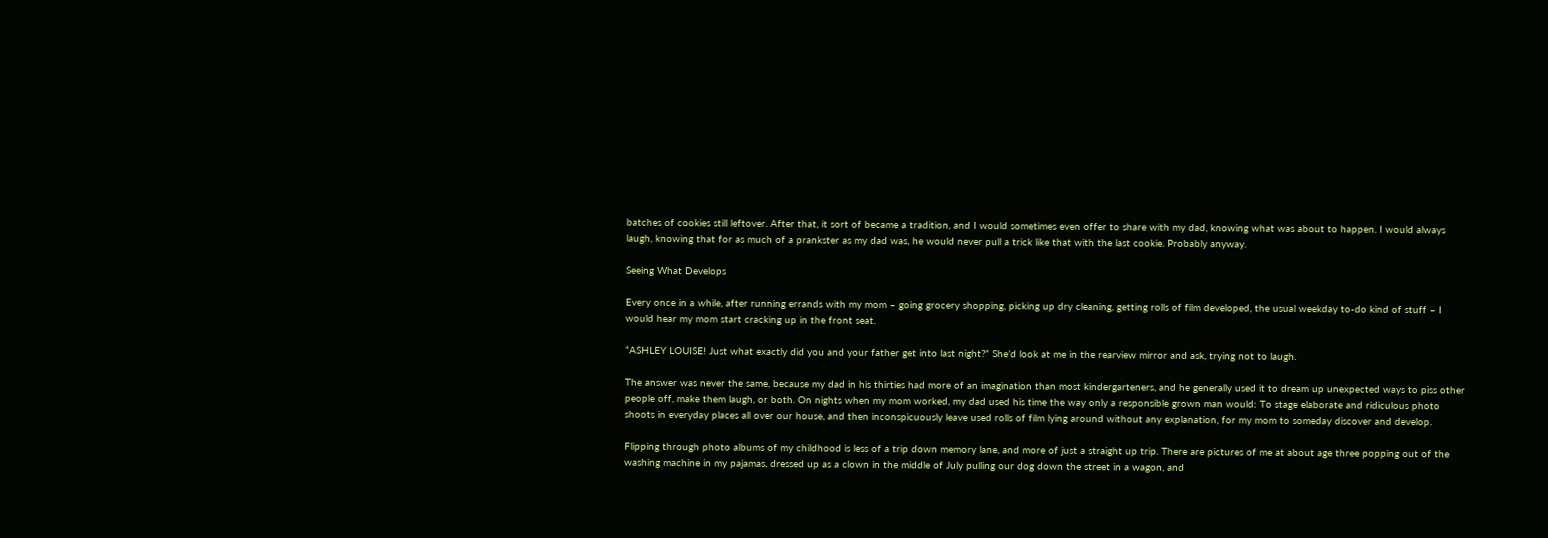batches of cookies still leftover. After that, it sort of became a tradition, and I would sometimes even offer to share with my dad, knowing what was about to happen. I would always laugh, knowing that for as much of a prankster as my dad was, he would never pull a trick like that with the last cookie. Probably anyway.

Seeing What Develops

Every once in a while, after running errands with my mom – going grocery shopping, picking up dry cleaning, getting rolls of film developed, the usual weekday to-do kind of stuff – I would hear my mom start cracking up in the front seat.

“ASHLEY LOUISE! Just what exactly did you and your father get into last night?” She’d look at me in the rearview mirror and ask, trying not to laugh.

The answer was never the same, because my dad in his thirties had more of an imagination than most kindergarteners, and he generally used it to dream up unexpected ways to piss other people off, make them laugh, or both. On nights when my mom worked, my dad used his time the way only a responsible grown man would: To stage elaborate and ridiculous photo shoots in everyday places all over our house, and then inconspicuously leave used rolls of film lying around without any explanation, for my mom to someday discover and develop.

Flipping through photo albums of my childhood is less of a trip down memory lane, and more of just a straight up trip. There are pictures of me at about age three popping out of the washing machine in my pajamas, dressed up as a clown in the middle of July pulling our dog down the street in a wagon, and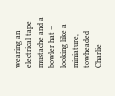wearing an electrical tape mustache and a bowler hat – looking like a miniature, towheaded Charlie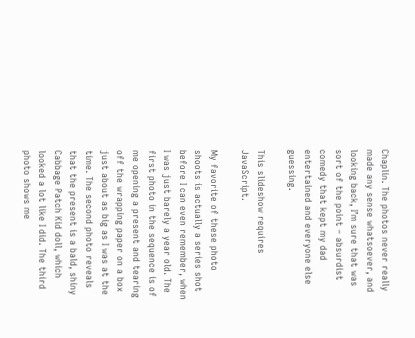Chaplin. The photos never really made any sense whatsoever, and looking back, I’m sure that was sort of the point – absurdist comedy that kept my dad entertained and everyone else guessing.

This slideshow requires JavaScript.

My favorite of these photo shoots is actually a series shot before I can even remember, when I was just barely a year old. The first photo in the sequence is of me opening a present and tearing off the wrapping paper on a box just about as big as I was at the time. The second photo reveals that the present is a bald, shiny Cabbage Patch Kid doll, which looked a lot like I did. The third photo shows me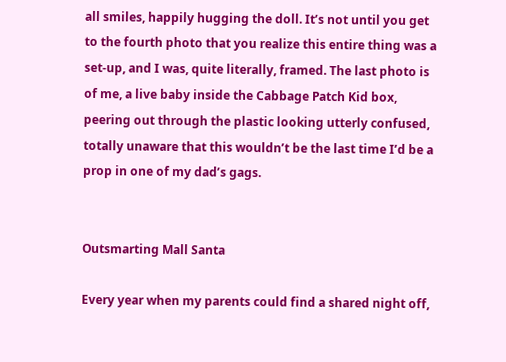all smiles, happily hugging the doll. It’s not until you get to the fourth photo that you realize this entire thing was a set-up, and I was, quite literally, framed. The last photo is of me, a live baby inside the Cabbage Patch Kid box, peering out through the plastic looking utterly confused, totally unaware that this wouldn’t be the last time I’d be a prop in one of my dad’s gags.


Outsmarting Mall Santa

Every year when my parents could find a shared night off,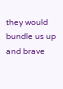they would bundle us up and brave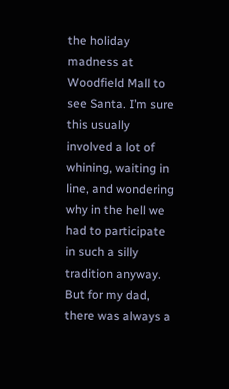the holiday madness at Woodfield Mall to see Santa. I’m sure this usually involved a lot of whining, waiting in line, and wondering why in the hell we had to participate in such a silly tradition anyway. But for my dad, there was always a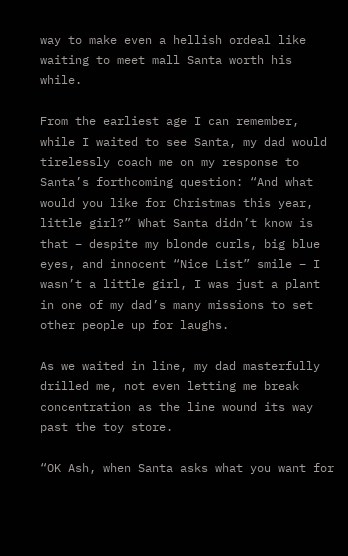way to make even a hellish ordeal like waiting to meet mall Santa worth his while.

From the earliest age I can remember, while I waited to see Santa, my dad would tirelessly coach me on my response to Santa’s forthcoming question: “And what would you like for Christmas this year, little girl?” What Santa didn’t know is that – despite my blonde curls, big blue eyes, and innocent “Nice List” smile – I wasn’t a little girl, I was just a plant in one of my dad’s many missions to set other people up for laughs.

As we waited in line, my dad masterfully drilled me, not even letting me break concentration as the line wound its way past the toy store.

“OK Ash, when Santa asks what you want for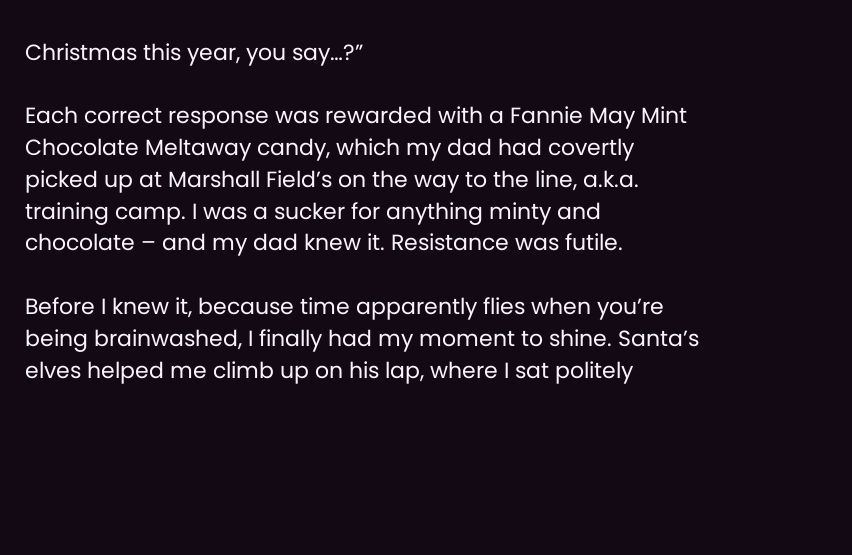Christmas this year, you say…?”

Each correct response was rewarded with a Fannie May Mint Chocolate Meltaway candy, which my dad had covertly picked up at Marshall Field’s on the way to the line, a.k.a. training camp. I was a sucker for anything minty and chocolate – and my dad knew it. Resistance was futile.

Before I knew it, because time apparently flies when you’re being brainwashed, I finally had my moment to shine. Santa’s elves helped me climb up on his lap, where I sat politely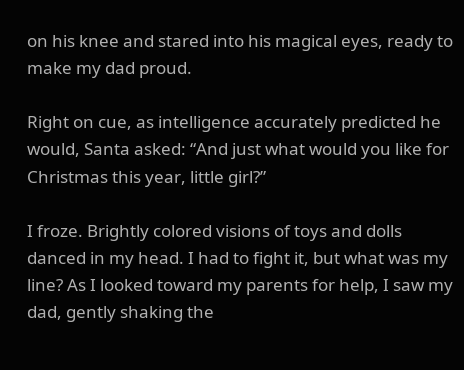on his knee and stared into his magical eyes, ready to make my dad proud.

Right on cue, as intelligence accurately predicted he would, Santa asked: “And just what would you like for Christmas this year, little girl?”

I froze. Brightly colored visions of toys and dolls danced in my head. I had to fight it, but what was my line? As I looked toward my parents for help, I saw my dad, gently shaking the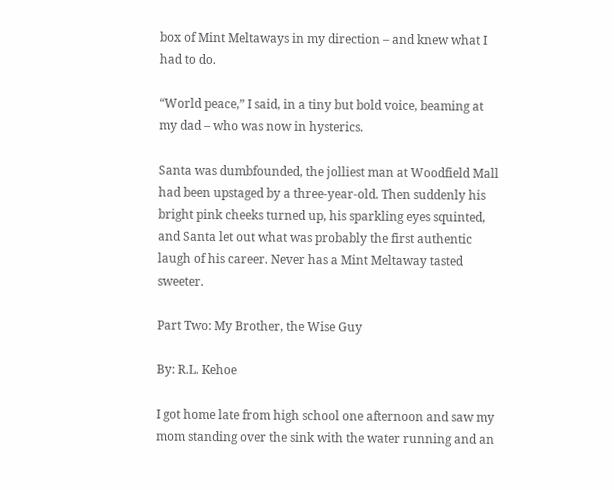box of Mint Meltaways in my direction – and knew what I had to do.

“World peace,” I said, in a tiny but bold voice, beaming at my dad – who was now in hysterics.

Santa was dumbfounded, the jolliest man at Woodfield Mall had been upstaged by a three-year-old. Then suddenly his bright pink cheeks turned up, his sparkling eyes squinted, and Santa let out what was probably the first authentic laugh of his career. Never has a Mint Meltaway tasted sweeter.

Part Two: My Brother, the Wise Guy

By: R.L. Kehoe

I got home late from high school one afternoon and saw my mom standing over the sink with the water running and an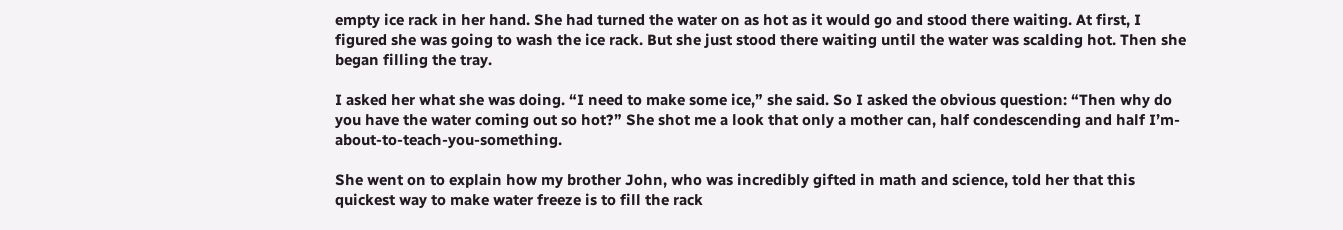empty ice rack in her hand. She had turned the water on as hot as it would go and stood there waiting. At first, I figured she was going to wash the ice rack. But she just stood there waiting until the water was scalding hot. Then she began filling the tray.

I asked her what she was doing. “I need to make some ice,” she said. So I asked the obvious question: “Then why do you have the water coming out so hot?” She shot me a look that only a mother can, half condescending and half I’m-about-to-teach-you-something.

She went on to explain how my brother John, who was incredibly gifted in math and science, told her that this quickest way to make water freeze is to fill the rack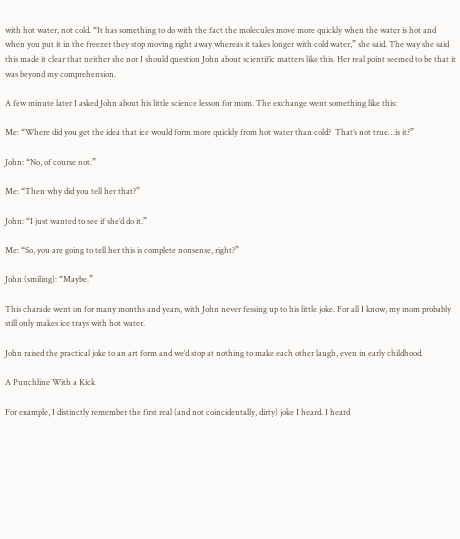with hot water, not cold. “It has something to do with the fact the molecules move more quickly when the water is hot and when you put it in the freezer they stop moving right away whereas it takes longer with cold water,” she said. The way she said this made it clear that neither she nor I should question John about scientific matters like this. Her real point seemed to be that it was beyond my comprehension.

A few minute later I asked John about his little science lesson for mom. The exchange went something like this:

Me: “Where did you get the idea that ice would form more quickly from hot water than cold?  That’s not true…is it?”

John: “No, of course not.”

Me: “Then why did you tell her that?”

John: “I just wanted to see if she’d do it.”

Me: “So, you are going to tell her this is complete nonsense, right?”

John (smiling): “Maybe.”

This charade went on for many months and years, with John never fessing up to his little joke. For all I know, my mom probably still only makes ice trays with hot water.

John raised the practical joke to an art form and we’d stop at nothing to make each other laugh, even in early childhood.

A Punchline With a Kick

For example, I distinctly remember the first real (and not coincidentally, dirty) joke I heard. I heard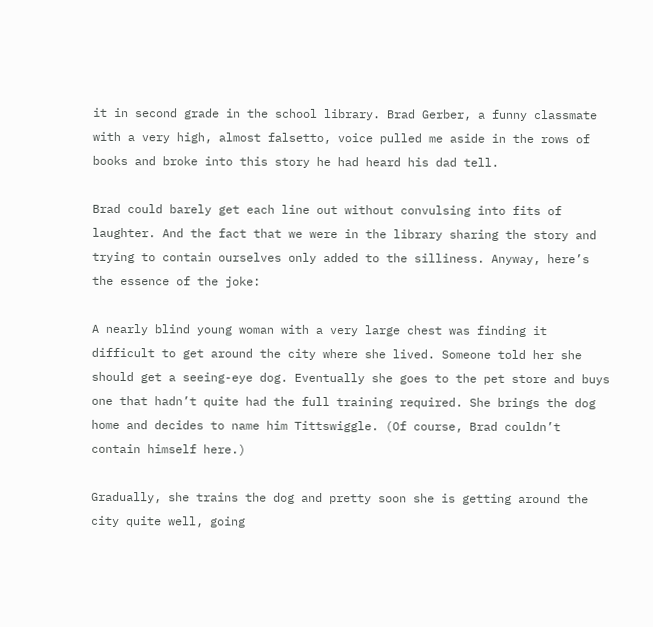it in second grade in the school library. Brad Gerber, a funny classmate with a very high, almost falsetto, voice pulled me aside in the rows of books and broke into this story he had heard his dad tell.

Brad could barely get each line out without convulsing into fits of laughter. And the fact that we were in the library sharing the story and trying to contain ourselves only added to the silliness. Anyway, here’s the essence of the joke:

A nearly blind young woman with a very large chest was finding it difficult to get around the city where she lived. Someone told her she should get a seeing-eye dog. Eventually she goes to the pet store and buys one that hadn’t quite had the full training required. She brings the dog home and decides to name him Tittswiggle. (Of course, Brad couldn’t contain himself here.)

Gradually, she trains the dog and pretty soon she is getting around the city quite well, going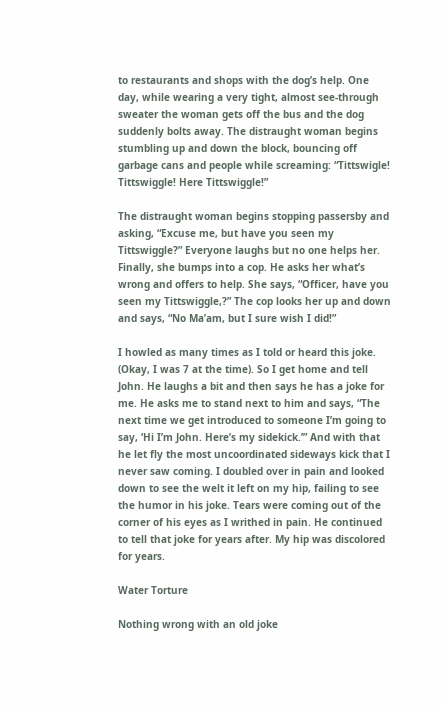to restaurants and shops with the dog’s help. One day, while wearing a very tight, almost see-through sweater the woman gets off the bus and the dog suddenly bolts away. The distraught woman begins stumbling up and down the block, bouncing off garbage cans and people while screaming: “Tittswigle! Tittswiggle! Here Tittswiggle!”

The distraught woman begins stopping passersby and asking, “Excuse me, but have you seen my Tittswiggle?” Everyone laughs but no one helps her. Finally, she bumps into a cop. He asks her what’s wrong and offers to help. She says, “Officer, have you seen my Tittswiggle,?” The cop looks her up and down and says, “No Ma’am, but I sure wish I did!”

I howled as many times as I told or heard this joke. (Okay, I was 7 at the time). So I get home and tell John. He laughs a bit and then says he has a joke for me. He asks me to stand next to him and says, “The next time we get introduced to someone I’m going to say, ‘Hi I’m John. Here’s my sidekick.’” And with that he let fly the most uncoordinated sideways kick that I never saw coming. I doubled over in pain and looked down to see the welt it left on my hip, failing to see the humor in his joke. Tears were coming out of the corner of his eyes as I writhed in pain. He continued to tell that joke for years after. My hip was discolored for years.

Water Torture

Nothing wrong with an old joke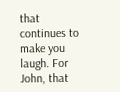that continues to make you laugh. For John, that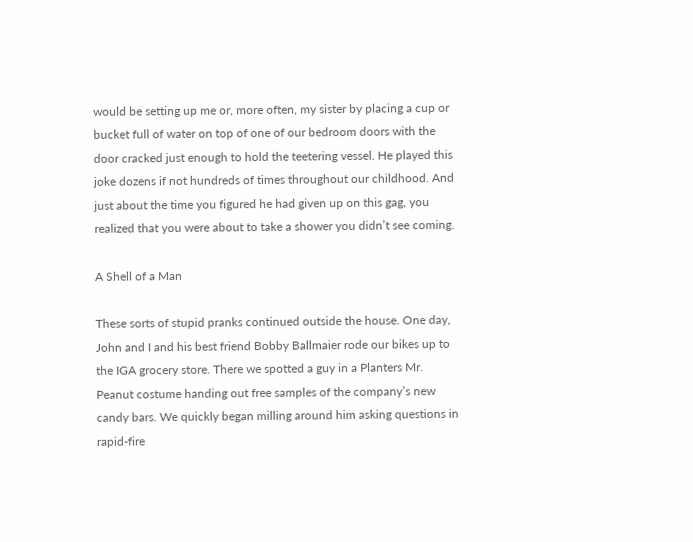would be setting up me or, more often, my sister by placing a cup or bucket full of water on top of one of our bedroom doors with the door cracked just enough to hold the teetering vessel. He played this joke dozens if not hundreds of times throughout our childhood. And just about the time you figured he had given up on this gag, you realized that you were about to take a shower you didn’t see coming.

A Shell of a Man

These sorts of stupid pranks continued outside the house. One day, John and I and his best friend Bobby Ballmaier rode our bikes up to the IGA grocery store. There we spotted a guy in a Planters Mr. Peanut costume handing out free samples of the company’s new candy bars. We quickly began milling around him asking questions in rapid-fire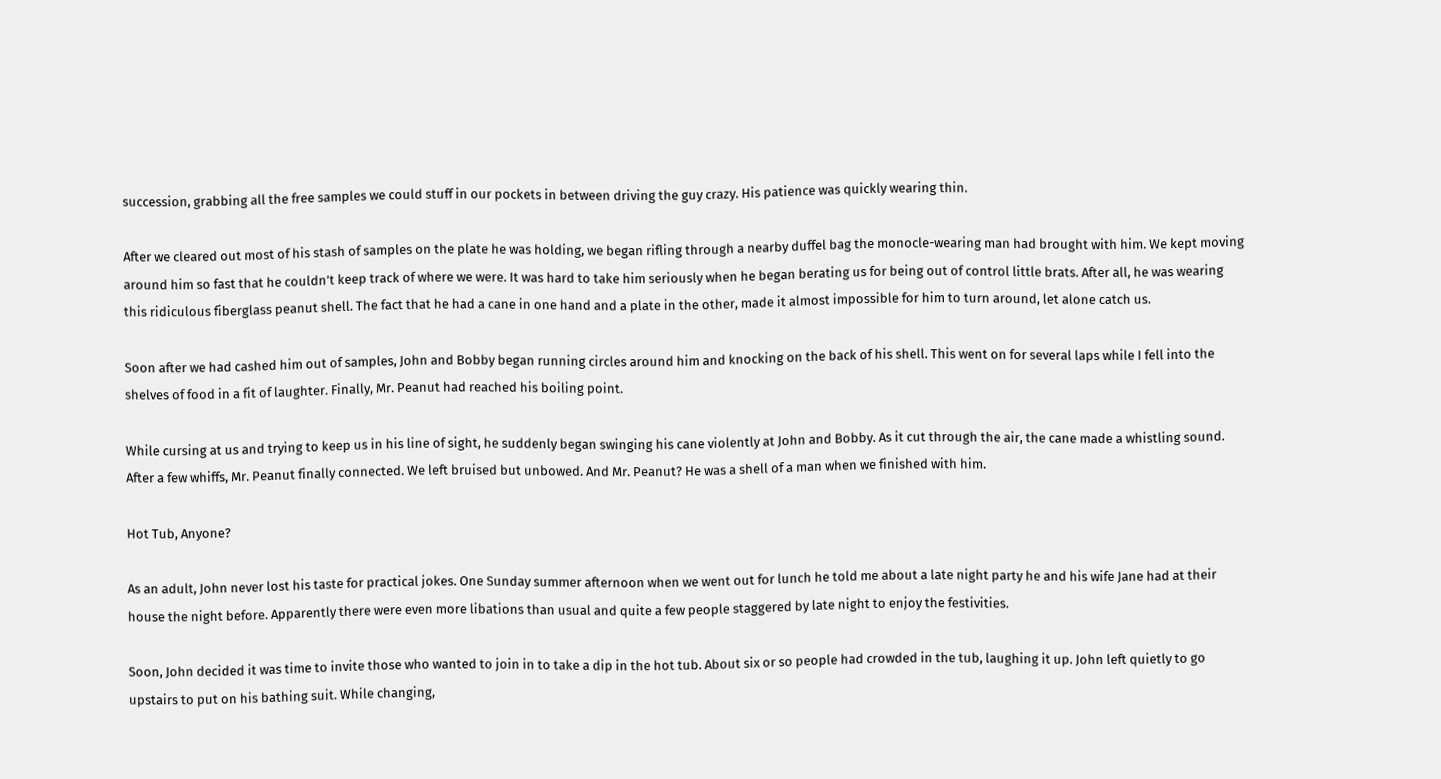succession, grabbing all the free samples we could stuff in our pockets in between driving the guy crazy. His patience was quickly wearing thin.

After we cleared out most of his stash of samples on the plate he was holding, we began rifling through a nearby duffel bag the monocle-wearing man had brought with him. We kept moving around him so fast that he couldn’t keep track of where we were. It was hard to take him seriously when he began berating us for being out of control little brats. After all, he was wearing this ridiculous fiberglass peanut shell. The fact that he had a cane in one hand and a plate in the other, made it almost impossible for him to turn around, let alone catch us.

Soon after we had cashed him out of samples, John and Bobby began running circles around him and knocking on the back of his shell. This went on for several laps while I fell into the shelves of food in a fit of laughter. Finally, Mr. Peanut had reached his boiling point.

While cursing at us and trying to keep us in his line of sight, he suddenly began swinging his cane violently at John and Bobby. As it cut through the air, the cane made a whistling sound. After a few whiffs, Mr. Peanut finally connected. We left bruised but unbowed. And Mr. Peanut? He was a shell of a man when we finished with him.

Hot Tub, Anyone?

As an adult, John never lost his taste for practical jokes. One Sunday summer afternoon when we went out for lunch he told me about a late night party he and his wife Jane had at their house the night before. Apparently there were even more libations than usual and quite a few people staggered by late night to enjoy the festivities.

Soon, John decided it was time to invite those who wanted to join in to take a dip in the hot tub. About six or so people had crowded in the tub, laughing it up. John left quietly to go upstairs to put on his bathing suit. While changing,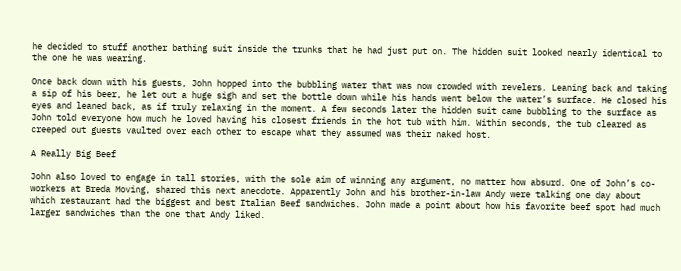he decided to stuff another bathing suit inside the trunks that he had just put on. The hidden suit looked nearly identical to the one he was wearing.

Once back down with his guests, John hopped into the bubbling water that was now crowded with revelers. Leaning back and taking a sip of his beer, he let out a huge sigh and set the bottle down while his hands went below the water’s surface. He closed his eyes and leaned back, as if truly relaxing in the moment. A few seconds later the hidden suit came bubbling to the surface as John told everyone how much he loved having his closest friends in the hot tub with him. Within seconds, the tub cleared as creeped out guests vaulted over each other to escape what they assumed was their naked host.

A Really Big Beef

John also loved to engage in tall stories, with the sole aim of winning any argument, no matter how absurd. One of John’s co-workers at Breda Moving, shared this next anecdote. Apparently John and his brother-in-law Andy were talking one day about which restaurant had the biggest and best Italian Beef sandwiches. John made a point about how his favorite beef spot had much larger sandwiches than the one that Andy liked.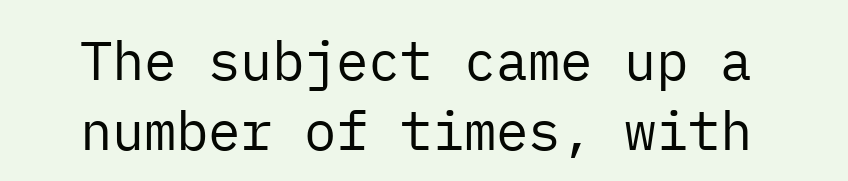The subject came up a number of times, with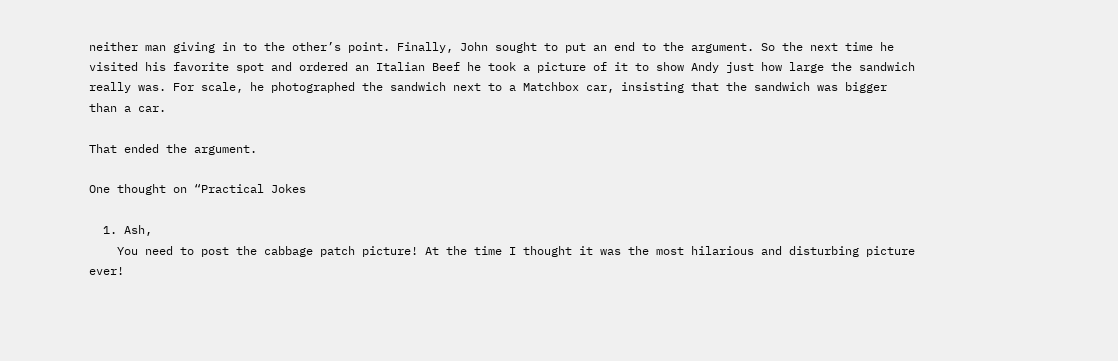neither man giving in to the other’s point. Finally, John sought to put an end to the argument. So the next time he visited his favorite spot and ordered an Italian Beef he took a picture of it to show Andy just how large the sandwich really was. For scale, he photographed the sandwich next to a Matchbox car, insisting that the sandwich was bigger than a car.

That ended the argument.

One thought on “Practical Jokes

  1. Ash,
    You need to post the cabbage patch picture! At the time I thought it was the most hilarious and disturbing picture ever!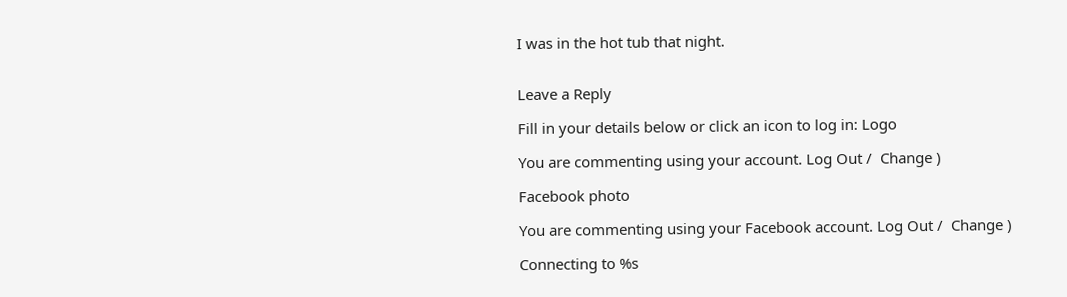I was in the hot tub that night.


Leave a Reply

Fill in your details below or click an icon to log in: Logo

You are commenting using your account. Log Out /  Change )

Facebook photo

You are commenting using your Facebook account. Log Out /  Change )

Connecting to %s